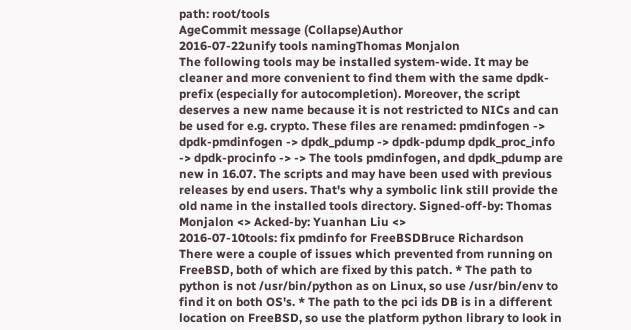path: root/tools
AgeCommit message (Collapse)Author
2016-07-22unify tools namingThomas Monjalon
The following tools may be installed system-wide. It may be cleaner and more convenient to find them with the same dpdk- prefix (especially for autocompletion). Moreover, the script deserves a new name because it is not restricted to NICs and can be used for e.g. crypto. These files are renamed: pmdinfogen -> dpdk-pmdinfogen -> dpdk_pdump -> dpdk-pdump dpdk_proc_info -> dpdk-procinfo -> -> The tools pmdinfogen, and dpdk_pdump are new in 16.07. The scripts and may have been used with previous releases by end users. That's why a symbolic link still provide the old name in the installed tools directory. Signed-off-by: Thomas Monjalon <> Acked-by: Yuanhan Liu <>
2016-07-10tools: fix pmdinfo for FreeBSDBruce Richardson
There were a couple of issues which prevented from running on FreeBSD, both of which are fixed by this patch. * The path to python is not /usr/bin/python as on Linux, so use /usr/bin/env to find it on both OS's. * The path to the pci ids DB is in a different location on FreeBSD, so use the platform python library to look in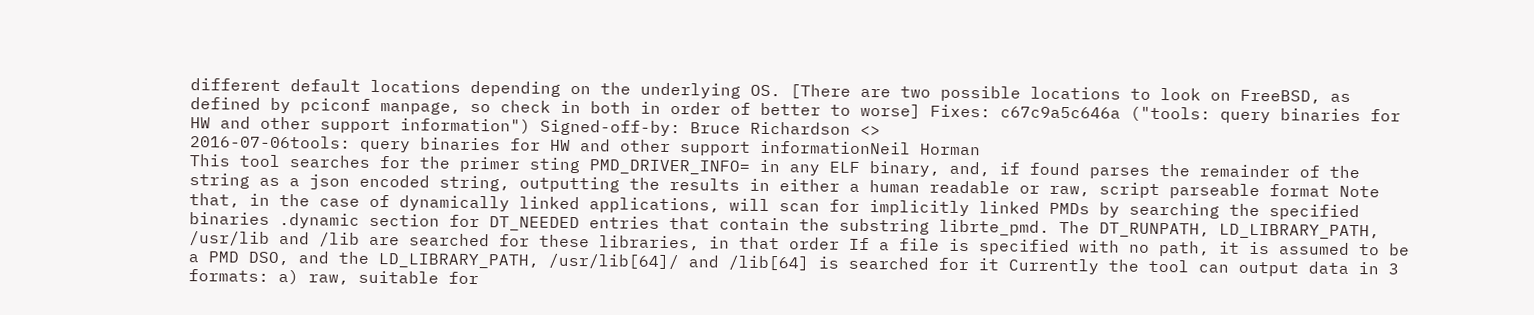different default locations depending on the underlying OS. [There are two possible locations to look on FreeBSD, as defined by pciconf manpage, so check in both in order of better to worse] Fixes: c67c9a5c646a ("tools: query binaries for HW and other support information") Signed-off-by: Bruce Richardson <>
2016-07-06tools: query binaries for HW and other support informationNeil Horman
This tool searches for the primer sting PMD_DRIVER_INFO= in any ELF binary, and, if found parses the remainder of the string as a json encoded string, outputting the results in either a human readable or raw, script parseable format Note that, in the case of dynamically linked applications, will scan for implicitly linked PMDs by searching the specified binaries .dynamic section for DT_NEEDED entries that contain the substring librte_pmd. The DT_RUNPATH, LD_LIBRARY_PATH, /usr/lib and /lib are searched for these libraries, in that order If a file is specified with no path, it is assumed to be a PMD DSO, and the LD_LIBRARY_PATH, /usr/lib[64]/ and /lib[64] is searched for it Currently the tool can output data in 3 formats: a) raw, suitable for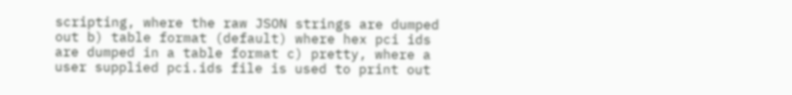scripting, where the raw JSON strings are dumped out b) table format (default) where hex pci ids are dumped in a table format c) pretty, where a user supplied pci.ids file is used to print out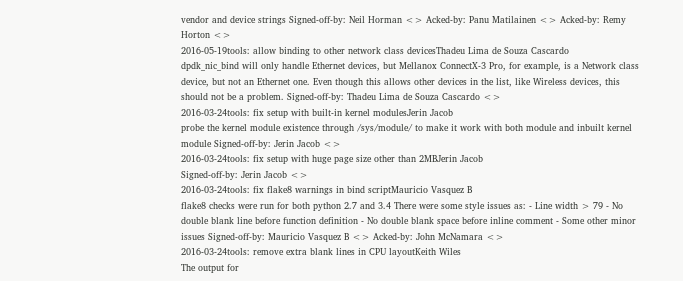vendor and device strings Signed-off-by: Neil Horman <> Acked-by: Panu Matilainen <> Acked-by: Remy Horton <>
2016-05-19tools: allow binding to other network class devicesThadeu Lima de Souza Cascardo
dpdk_nic_bind will only handle Ethernet devices, but Mellanox ConnectX-3 Pro, for example, is a Network class device, but not an Ethernet one. Even though this allows other devices in the list, like Wireless devices, this should not be a problem. Signed-off-by: Thadeu Lima de Souza Cascardo <>
2016-03-24tools: fix setup with built-in kernel modulesJerin Jacob
probe the kernel module existence through /sys/module/ to make it work with both module and inbuilt kernel module Signed-off-by: Jerin Jacob <>
2016-03-24tools: fix setup with huge page size other than 2MBJerin Jacob
Signed-off-by: Jerin Jacob <>
2016-03-24tools: fix flake8 warnings in bind scriptMauricio Vasquez B
flake8 checks were run for both python 2.7 and 3.4 There were some style issues as: - Line width > 79 - No double blank line before function definition - No double blank space before inline comment - Some other minor issues Signed-off-by: Mauricio Vasquez B <> Acked-by: John McNamara <>
2016-03-24tools: remove extra blank lines in CPU layoutKeith Wiles
The output for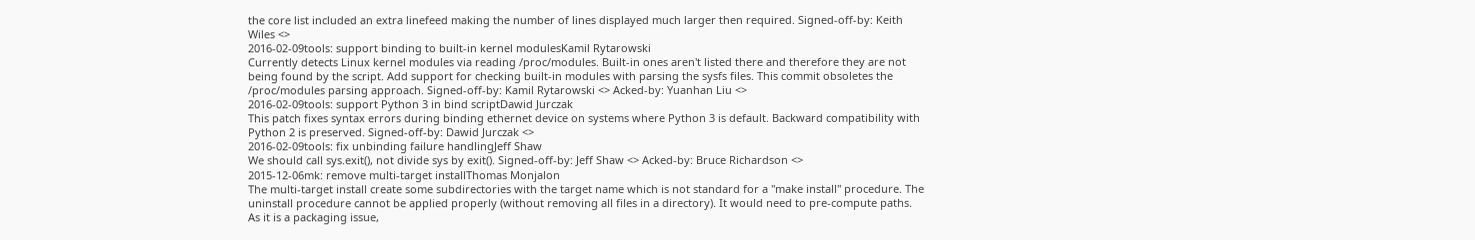the core list included an extra linefeed making the number of lines displayed much larger then required. Signed-off-by: Keith Wiles <>
2016-02-09tools: support binding to built-in kernel modulesKamil Rytarowski
Currently detects Linux kernel modules via reading /proc/modules. Built-in ones aren't listed there and therefore they are not being found by the script. Add support for checking built-in modules with parsing the sysfs files. This commit obsoletes the /proc/modules parsing approach. Signed-off-by: Kamil Rytarowski <> Acked-by: Yuanhan Liu <>
2016-02-09tools: support Python 3 in bind scriptDawid Jurczak
This patch fixes syntax errors during binding ethernet device on systems where Python 3 is default. Backward compatibility with Python 2 is preserved. Signed-off-by: Dawid Jurczak <>
2016-02-09tools: fix unbinding failure handlingJeff Shaw
We should call sys.exit(), not divide sys by exit(). Signed-off-by: Jeff Shaw <> Acked-by: Bruce Richardson <>
2015-12-06mk: remove multi-target installThomas Monjalon
The multi-target install create some subdirectories with the target name which is not standard for a "make install" procedure. The uninstall procedure cannot be applied properly (without removing all files in a directory). It would need to pre-compute paths. As it is a packaging issue,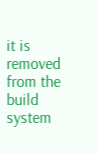it is removed from the build system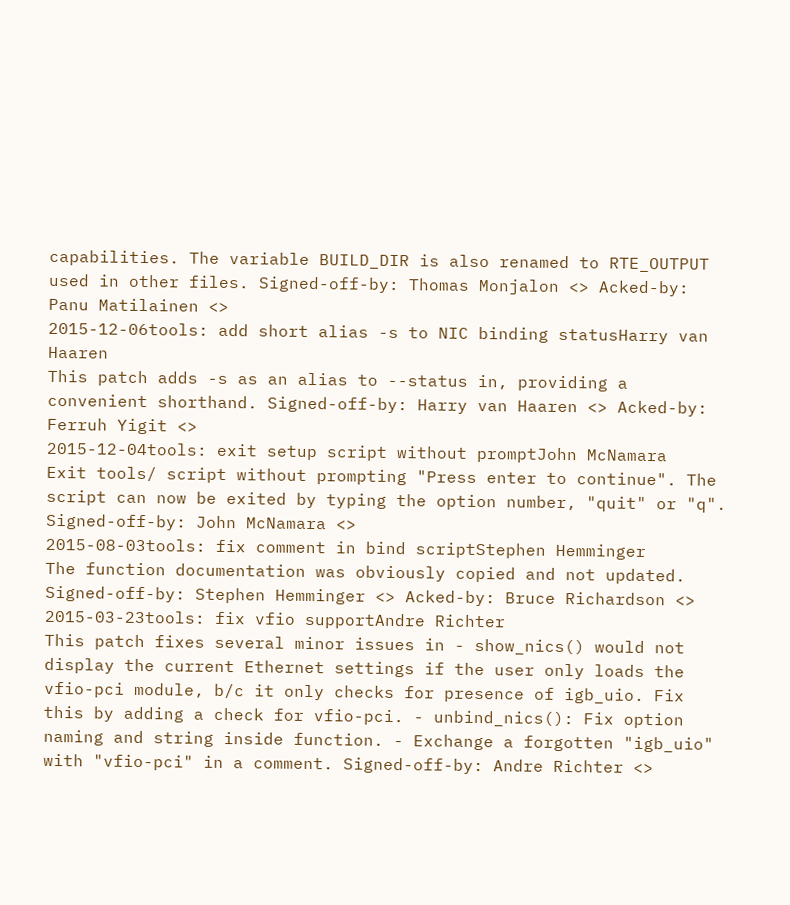capabilities. The variable BUILD_DIR is also renamed to RTE_OUTPUT used in other files. Signed-off-by: Thomas Monjalon <> Acked-by: Panu Matilainen <>
2015-12-06tools: add short alias -s to NIC binding statusHarry van Haaren
This patch adds -s as an alias to --status in, providing a convenient shorthand. Signed-off-by: Harry van Haaren <> Acked-by: Ferruh Yigit <>
2015-12-04tools: exit setup script without promptJohn McNamara
Exit tools/ script without prompting "Press enter to continue". The script can now be exited by typing the option number, "quit" or "q". Signed-off-by: John McNamara <>
2015-08-03tools: fix comment in bind scriptStephen Hemminger
The function documentation was obviously copied and not updated. Signed-off-by: Stephen Hemminger <> Acked-by: Bruce Richardson <>
2015-03-23tools: fix vfio supportAndre Richter
This patch fixes several minor issues in - show_nics() would not display the current Ethernet settings if the user only loads the vfio-pci module, b/c it only checks for presence of igb_uio. Fix this by adding a check for vfio-pci. - unbind_nics(): Fix option naming and string inside function. - Exchange a forgotten "igb_uio" with "vfio-pci" in a comment. Signed-off-by: Andre Richter <>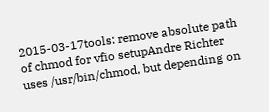2015-03-17tools: remove absolute path of chmod for vfio setupAndre Richter uses /usr/bin/chmod, but depending on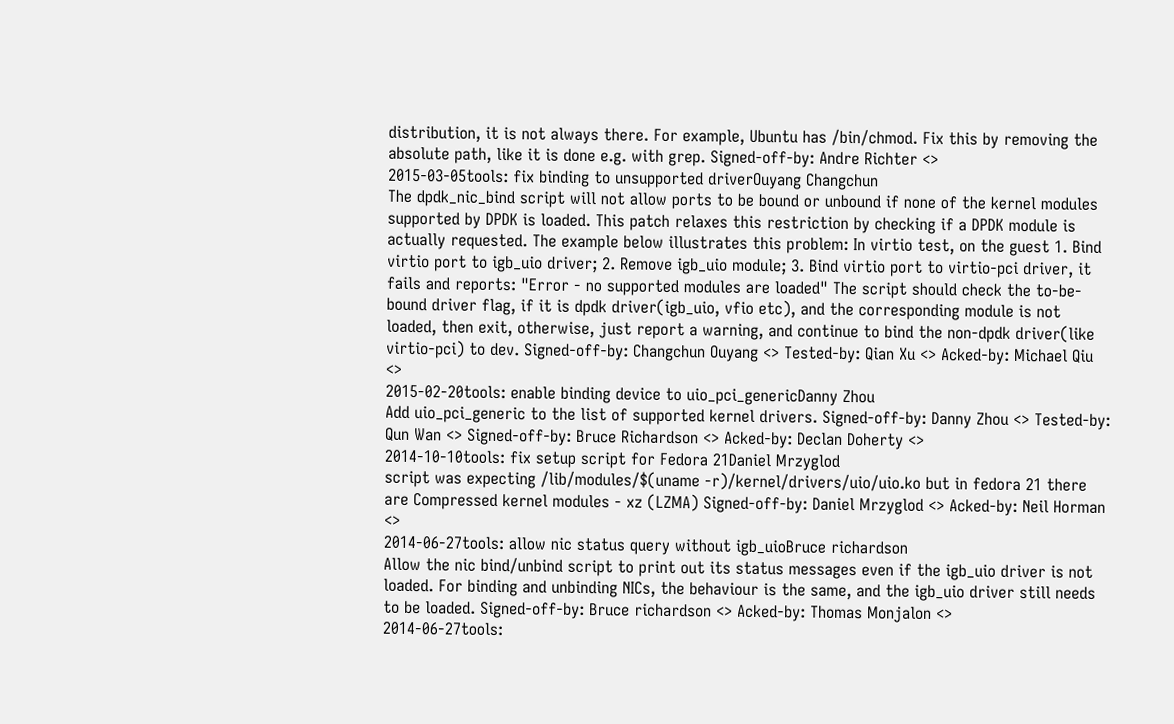distribution, it is not always there. For example, Ubuntu has /bin/chmod. Fix this by removing the absolute path, like it is done e.g. with grep. Signed-off-by: Andre Richter <>
2015-03-05tools: fix binding to unsupported driverOuyang Changchun
The dpdk_nic_bind script will not allow ports to be bound or unbound if none of the kernel modules supported by DPDK is loaded. This patch relaxes this restriction by checking if a DPDK module is actually requested. The example below illustrates this problem: In virtio test, on the guest 1. Bind virtio port to igb_uio driver; 2. Remove igb_uio module; 3. Bind virtio port to virtio-pci driver, it fails and reports: "Error - no supported modules are loaded" The script should check the to-be-bound driver flag, if it is dpdk driver(igb_uio, vfio etc), and the corresponding module is not loaded, then exit, otherwise, just report a warning, and continue to bind the non-dpdk driver(like virtio-pci) to dev. Signed-off-by: Changchun Ouyang <> Tested-by: Qian Xu <> Acked-by: Michael Qiu <>
2015-02-20tools: enable binding device to uio_pci_genericDanny Zhou
Add uio_pci_generic to the list of supported kernel drivers. Signed-off-by: Danny Zhou <> Tested-by: Qun Wan <> Signed-off-by: Bruce Richardson <> Acked-by: Declan Doherty <>
2014-10-10tools: fix setup script for Fedora 21Daniel Mrzyglod
script was expecting /lib/modules/$(uname -r)/kernel/drivers/uio/uio.ko but in fedora 21 there are Compressed kernel modules - xz (LZMA) Signed-off-by: Daniel Mrzyglod <> Acked-by: Neil Horman <>
2014-06-27tools: allow nic status query without igb_uioBruce richardson
Allow the nic bind/unbind script to print out its status messages even if the igb_uio driver is not loaded. For binding and unbinding NICs, the behaviour is the same, and the igb_uio driver still needs to be loaded. Signed-off-by: Bruce richardson <> Acked-by: Thomas Monjalon <>
2014-06-27tools: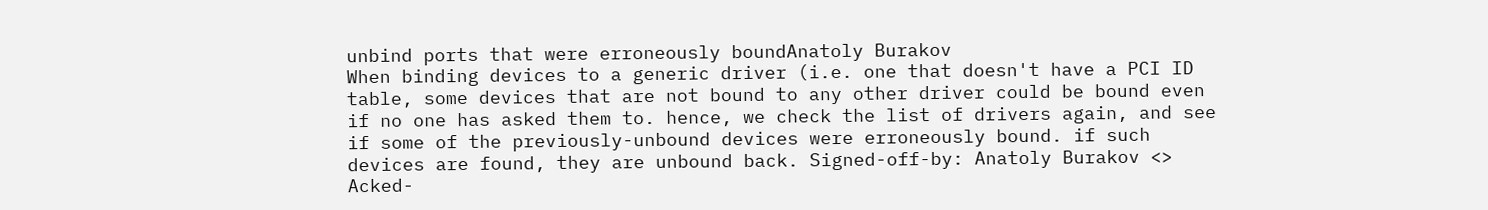unbind ports that were erroneously boundAnatoly Burakov
When binding devices to a generic driver (i.e. one that doesn't have a PCI ID table, some devices that are not bound to any other driver could be bound even if no one has asked them to. hence, we check the list of drivers again, and see if some of the previously-unbound devices were erroneously bound. if such devices are found, they are unbound back. Signed-off-by: Anatoly Burakov <> Acked-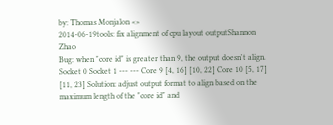by: Thomas Monjalon <>
2014-06-19tools: fix alignment of cpu layout outputShannon Zhao
Bug: when "core id" is greater than 9, the output doesn't align. Socket 0 Socket 1 --- --- Core 9 [4, 16] [10, 22] Core 10 [5, 17] [11, 23] Solution: adjust output format to align based on the maximum length of the "core id" and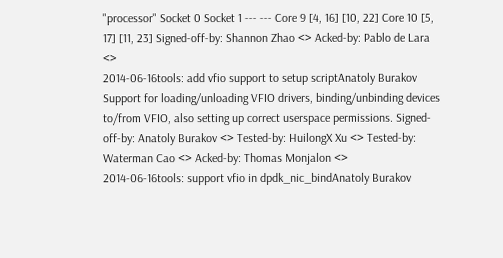"processor" Socket 0 Socket 1 --- --- Core 9 [4, 16] [10, 22] Core 10 [5, 17] [11, 23] Signed-off-by: Shannon Zhao <> Acked-by: Pablo de Lara <>
2014-06-16tools: add vfio support to setup scriptAnatoly Burakov
Support for loading/unloading VFIO drivers, binding/unbinding devices to/from VFIO, also setting up correct userspace permissions. Signed-off-by: Anatoly Burakov <> Tested-by: HuilongX Xu <> Tested-by: Waterman Cao <> Acked-by: Thomas Monjalon <>
2014-06-16tools: support vfio in dpdk_nic_bindAnatoly Burakov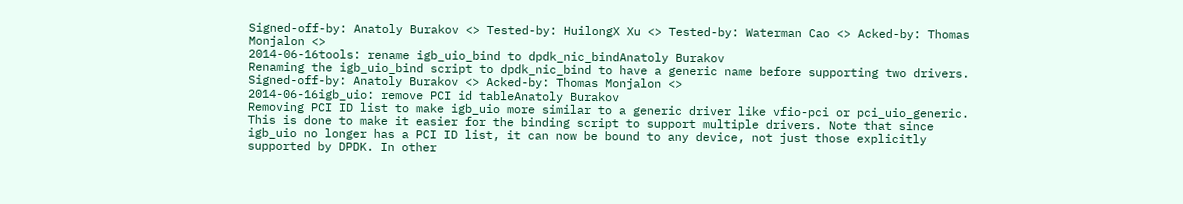Signed-off-by: Anatoly Burakov <> Tested-by: HuilongX Xu <> Tested-by: Waterman Cao <> Acked-by: Thomas Monjalon <>
2014-06-16tools: rename igb_uio_bind to dpdk_nic_bindAnatoly Burakov
Renaming the igb_uio_bind script to dpdk_nic_bind to have a generic name before supporting two drivers. Signed-off-by: Anatoly Burakov <> Acked-by: Thomas Monjalon <>
2014-06-16igb_uio: remove PCI id tableAnatoly Burakov
Removing PCI ID list to make igb_uio more similar to a generic driver like vfio-pci or pci_uio_generic. This is done to make it easier for the binding script to support multiple drivers. Note that since igb_uio no longer has a PCI ID list, it can now be bound to any device, not just those explicitly supported by DPDK. In other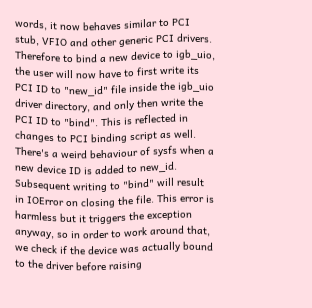words, it now behaves similar to PCI stub, VFIO and other generic PCI drivers. Therefore to bind a new device to igb_uio, the user will now have to first write its PCI ID to "new_id" file inside the igb_uio driver directory, and only then write the PCI ID to "bind". This is reflected in changes to PCI binding script as well. There's a weird behaviour of sysfs when a new device ID is added to new_id. Subsequent writing to "bind" will result in IOError on closing the file. This error is harmless but it triggers the exception anyway, so in order to work around that, we check if the device was actually bound to the driver before raising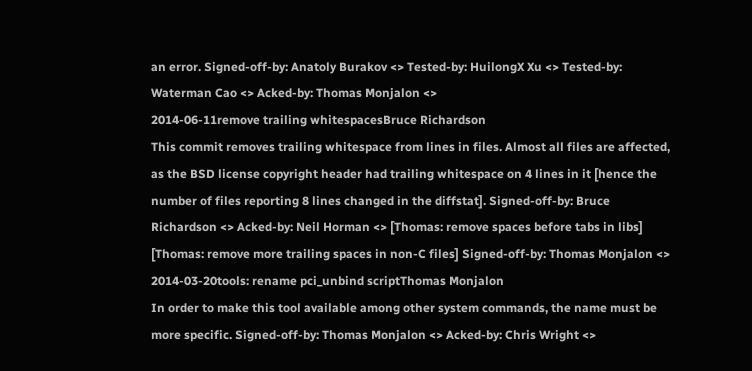an error. Signed-off-by: Anatoly Burakov <> Tested-by: HuilongX Xu <> Tested-by: Waterman Cao <> Acked-by: Thomas Monjalon <>
2014-06-11remove trailing whitespacesBruce Richardson
This commit removes trailing whitespace from lines in files. Almost all files are affected, as the BSD license copyright header had trailing whitespace on 4 lines in it [hence the number of files reporting 8 lines changed in the diffstat]. Signed-off-by: Bruce Richardson <> Acked-by: Neil Horman <> [Thomas: remove spaces before tabs in libs] [Thomas: remove more trailing spaces in non-C files] Signed-off-by: Thomas Monjalon <>
2014-03-20tools: rename pci_unbind scriptThomas Monjalon
In order to make this tool available among other system commands, the name must be more specific. Signed-off-by: Thomas Monjalon <> Acked-by: Chris Wright <>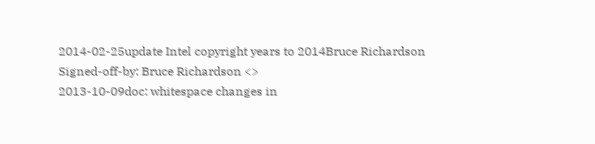2014-02-25update Intel copyright years to 2014Bruce Richardson
Signed-off-by: Bruce Richardson <>
2013-10-09doc: whitespace changes in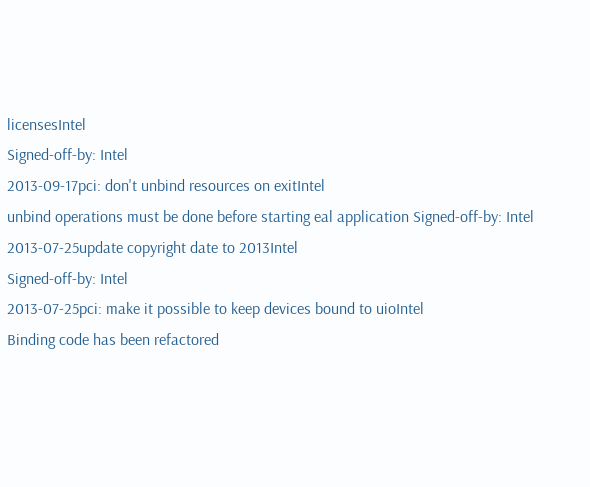licensesIntel
Signed-off-by: Intel
2013-09-17pci: don't unbind resources on exitIntel
unbind operations must be done before starting eal application Signed-off-by: Intel
2013-07-25update copyright date to 2013Intel
Signed-off-by: Intel
2013-07-25pci: make it possible to keep devices bound to uioIntel
Binding code has been refactored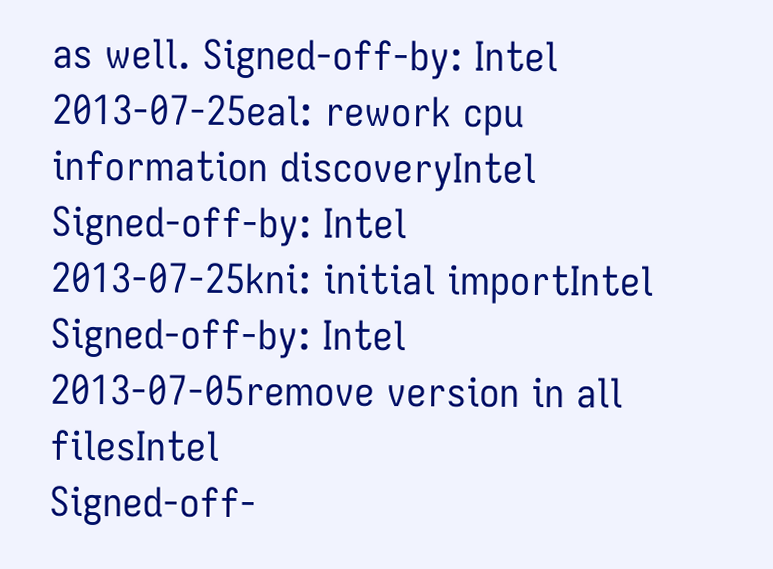as well. Signed-off-by: Intel
2013-07-25eal: rework cpu information discoveryIntel
Signed-off-by: Intel
2013-07-25kni: initial importIntel
Signed-off-by: Intel
2013-07-05remove version in all filesIntel
Signed-off-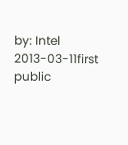by: Intel
2013-03-11first public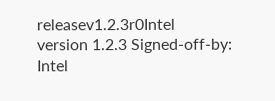releasev1.2.3r0Intel
version 1.2.3 Signed-off-by: Intel